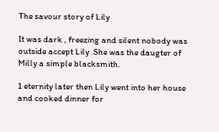The savour story of Lily

It was dark , freezing and silent nobody was outside accept Lily .She was the daugter of Milly a simple blacksmith.

1 eternity later then Lily went into her house  and cooked dinner for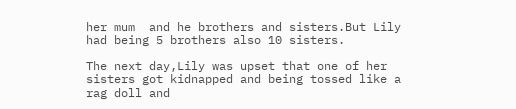her mum  and he brothers and sisters.But Lily had being 5 brothers also 10 sisters.

The next day,Lily was upset that one of her sisters got kidnapped and being tossed like a rag doll and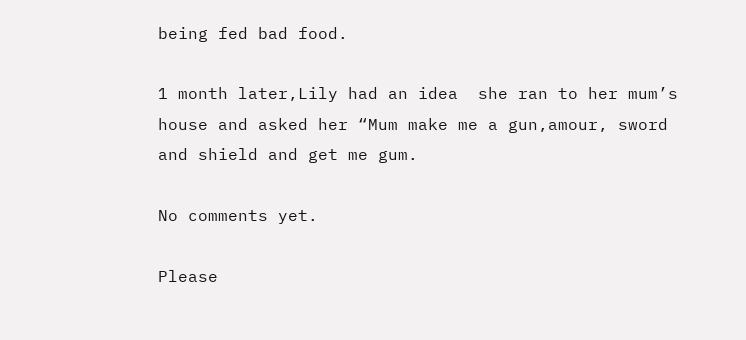being fed bad food.

1 month later,Lily had an idea  she ran to her mum’s house and asked her “Mum make me a gun,amour, sword and shield and get me gum.

No comments yet.

Please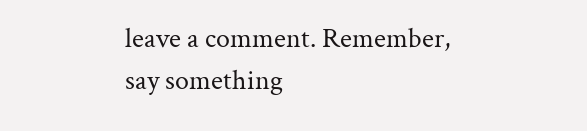leave a comment. Remember, say something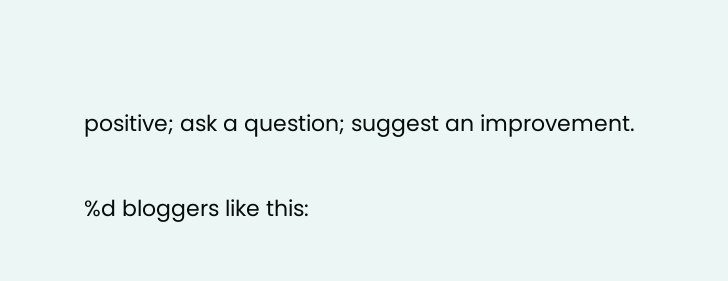positive; ask a question; suggest an improvement.

%d bloggers like this: